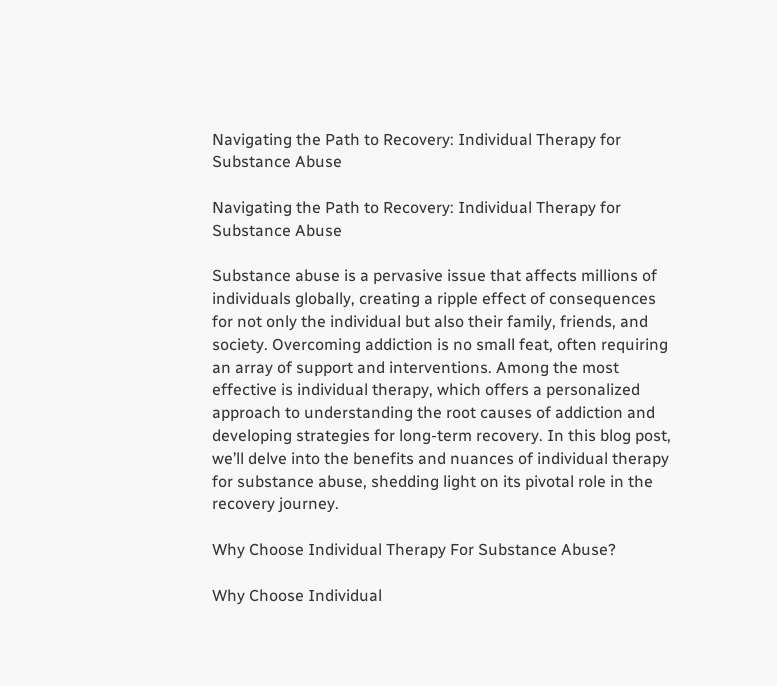Navigating the Path to Recovery: Individual Therapy for Substance Abuse

Navigating the Path to Recovery: Individual Therapy for Substance Abuse

Substance abuse is a pervasive issue that affects millions of individuals globally, creating a ripple effect of consequences for not only the individual but also their family, friends, and society. Overcoming addiction is no small feat, often requiring an array of support and interventions. Among the most effective is individual therapy, which offers a personalized approach to understanding the root causes of addiction and developing strategies for long-term recovery. In this blog post, we’ll delve into the benefits and nuances of individual therapy for substance abuse, shedding light on its pivotal role in the recovery journey.

Why Choose Individual Therapy For Substance Abuse?

Why Choose Individual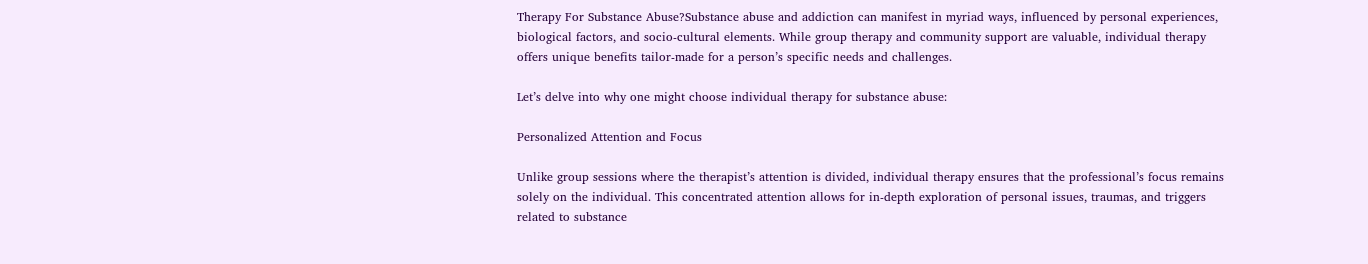Therapy For Substance Abuse?Substance abuse and addiction can manifest in myriad ways, influenced by personal experiences, biological factors, and socio-cultural elements. While group therapy and community support are valuable, individual therapy offers unique benefits tailor-made for a person’s specific needs and challenges.

Let’s delve into why one might choose individual therapy for substance abuse:

Personalized Attention and Focus

Unlike group sessions where the therapist’s attention is divided, individual therapy ensures that the professional’s focus remains solely on the individual. This concentrated attention allows for in-depth exploration of personal issues, traumas, and triggers related to substance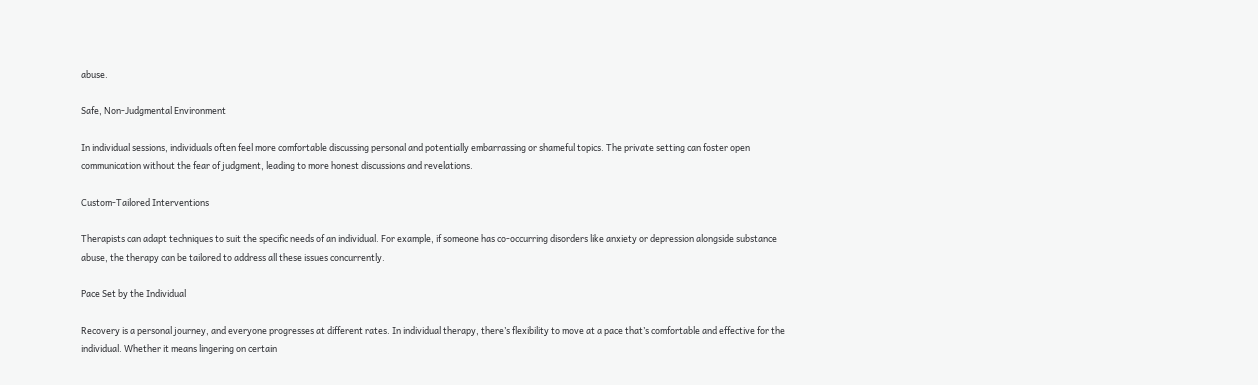abuse.

Safe, Non-Judgmental Environment

In individual sessions, individuals often feel more comfortable discussing personal and potentially embarrassing or shameful topics. The private setting can foster open communication without the fear of judgment, leading to more honest discussions and revelations.

Custom-Tailored Interventions

Therapists can adapt techniques to suit the specific needs of an individual. For example, if someone has co-occurring disorders like anxiety or depression alongside substance abuse, the therapy can be tailored to address all these issues concurrently.

Pace Set by the Individual

Recovery is a personal journey, and everyone progresses at different rates. In individual therapy, there’s flexibility to move at a pace that’s comfortable and effective for the individual. Whether it means lingering on certain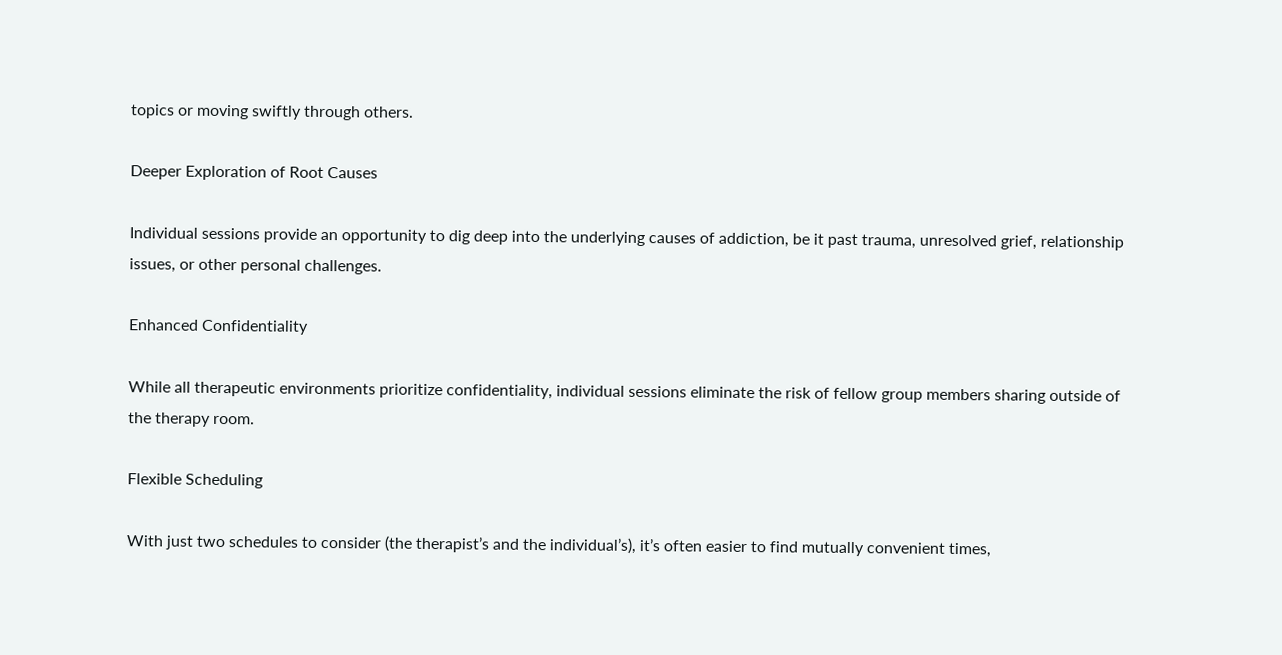topics or moving swiftly through others.

Deeper Exploration of Root Causes

Individual sessions provide an opportunity to dig deep into the underlying causes of addiction, be it past trauma, unresolved grief, relationship issues, or other personal challenges.

Enhanced Confidentiality

While all therapeutic environments prioritize confidentiality, individual sessions eliminate the risk of fellow group members sharing outside of the therapy room.

Flexible Scheduling

With just two schedules to consider (the therapist’s and the individual’s), it’s often easier to find mutually convenient times,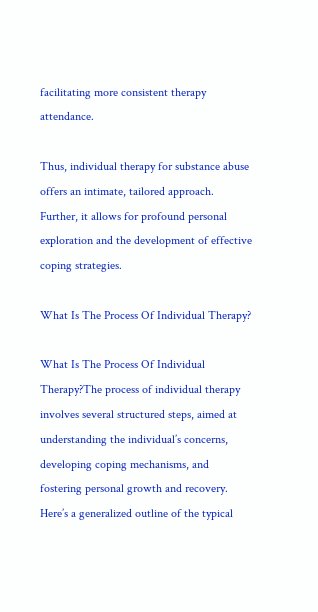facilitating more consistent therapy attendance.

Thus, individual therapy for substance abuse offers an intimate, tailored approach. Further, it allows for profound personal exploration and the development of effective coping strategies.

What Is The Process Of Individual Therapy?

What Is The Process Of Individual Therapy?The process of individual therapy involves several structured steps, aimed at understanding the individual’s concerns, developing coping mechanisms, and fostering personal growth and recovery. Here’s a generalized outline of the typical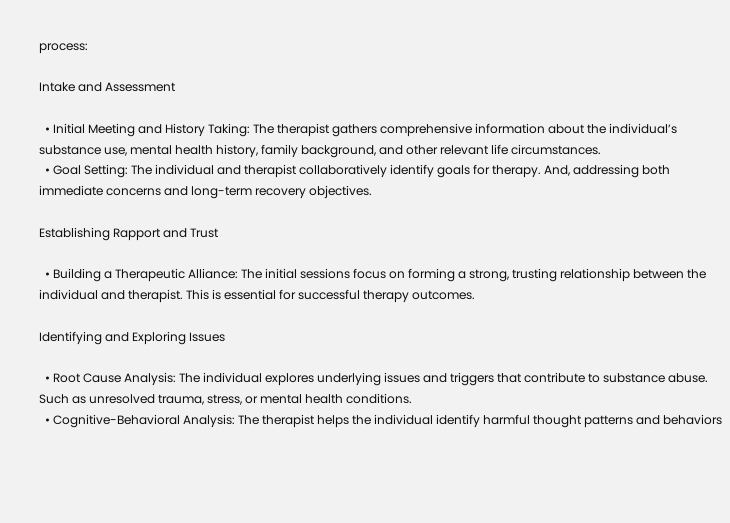process:

Intake and Assessment

  • Initial Meeting and History Taking: The therapist gathers comprehensive information about the individual’s substance use, mental health history, family background, and other relevant life circumstances.
  • Goal Setting: The individual and therapist collaboratively identify goals for therapy. And, addressing both immediate concerns and long-term recovery objectives.

Establishing Rapport and Trust

  • Building a Therapeutic Alliance: The initial sessions focus on forming a strong, trusting relationship between the individual and therapist. This is essential for successful therapy outcomes.

Identifying and Exploring Issues

  • Root Cause Analysis: The individual explores underlying issues and triggers that contribute to substance abuse. Such as unresolved trauma, stress, or mental health conditions.
  • Cognitive-Behavioral Analysis: The therapist helps the individual identify harmful thought patterns and behaviors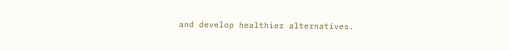and develop healthier alternatives.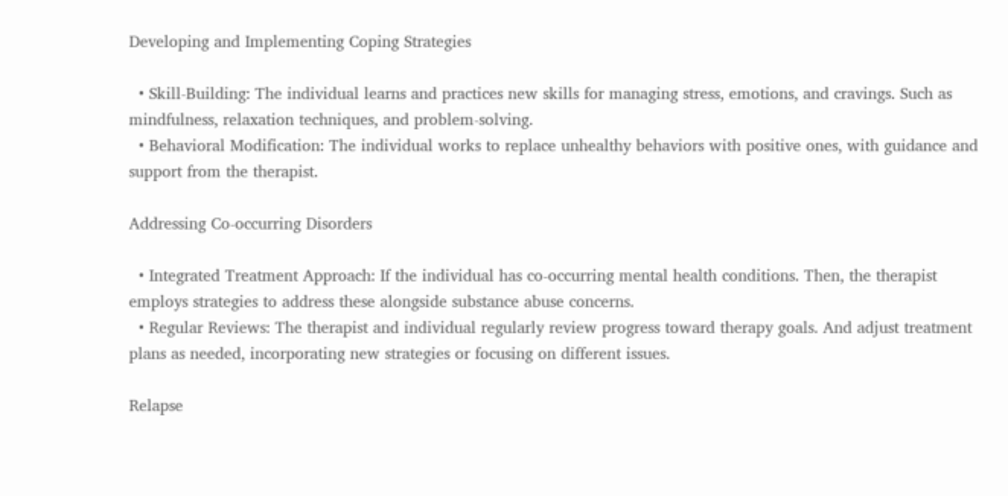Developing and Implementing Coping Strategies

  • Skill-Building: The individual learns and practices new skills for managing stress, emotions, and cravings. Such as mindfulness, relaxation techniques, and problem-solving.
  • Behavioral Modification: The individual works to replace unhealthy behaviors with positive ones, with guidance and support from the therapist.

Addressing Co-occurring Disorders

  • Integrated Treatment Approach: If the individual has co-occurring mental health conditions. Then, the therapist employs strategies to address these alongside substance abuse concerns.
  • Regular Reviews: The therapist and individual regularly review progress toward therapy goals. And adjust treatment plans as needed, incorporating new strategies or focusing on different issues.

Relapse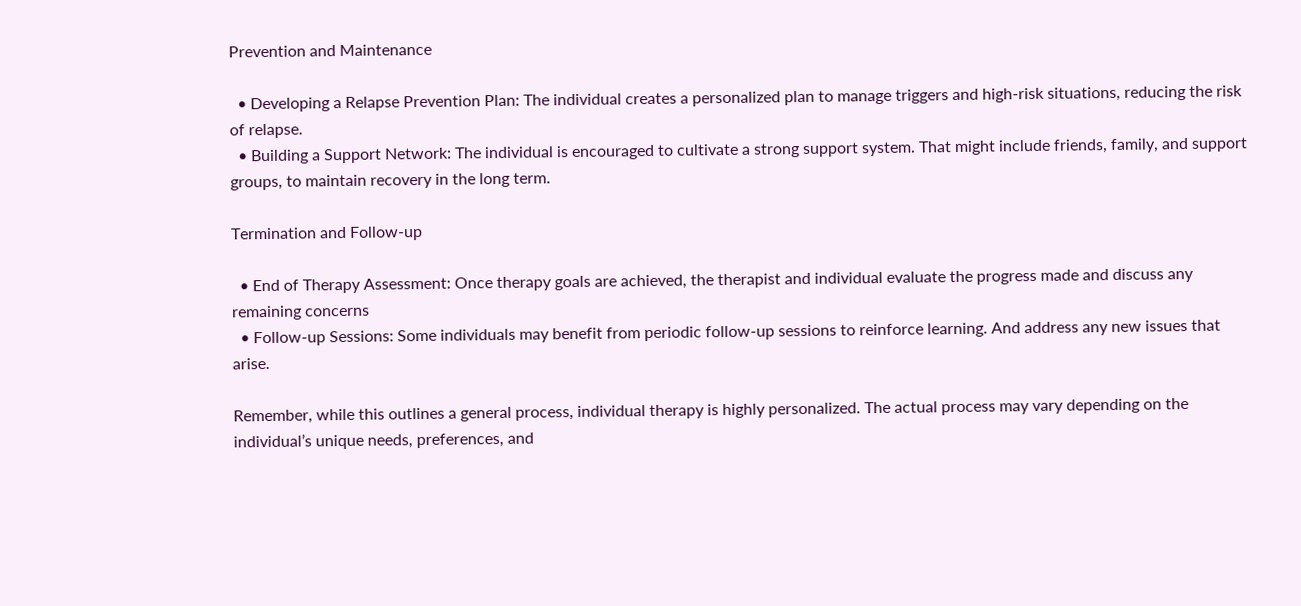Prevention and Maintenance

  • Developing a Relapse Prevention Plan: The individual creates a personalized plan to manage triggers and high-risk situations, reducing the risk of relapse.
  • Building a Support Network: The individual is encouraged to cultivate a strong support system. That might include friends, family, and support groups, to maintain recovery in the long term.

Termination and Follow-up

  • End of Therapy Assessment: Once therapy goals are achieved, the therapist and individual evaluate the progress made and discuss any remaining concerns
  • Follow-up Sessions: Some individuals may benefit from periodic follow-up sessions to reinforce learning. And address any new issues that arise.

Remember, while this outlines a general process, individual therapy is highly personalized. The actual process may vary depending on the individual’s unique needs, preferences, and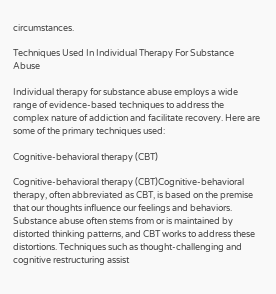circumstances.

Techniques Used In Individual Therapy For Substance Abuse

Individual therapy for substance abuse employs a wide range of evidence-based techniques to address the complex nature of addiction and facilitate recovery. Here are some of the primary techniques used:

Cognitive-behavioral therapy (CBT)

Cognitive-behavioral therapy (CBT)Cognitive-behavioral therapy, often abbreviated as CBT, is based on the premise that our thoughts influence our feelings and behaviors. Substance abuse often stems from or is maintained by distorted thinking patterns, and CBT works to address these distortions. Techniques such as thought-challenging and cognitive restructuring assist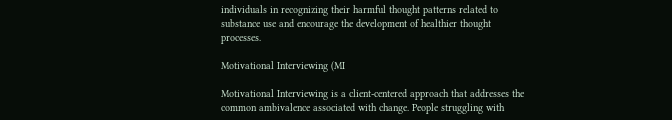individuals in recognizing their harmful thought patterns related to substance use and encourage the development of healthier thought processes.

Motivational Interviewing (MI

Motivational Interviewing is a client-centered approach that addresses the common ambivalence associated with change. People struggling with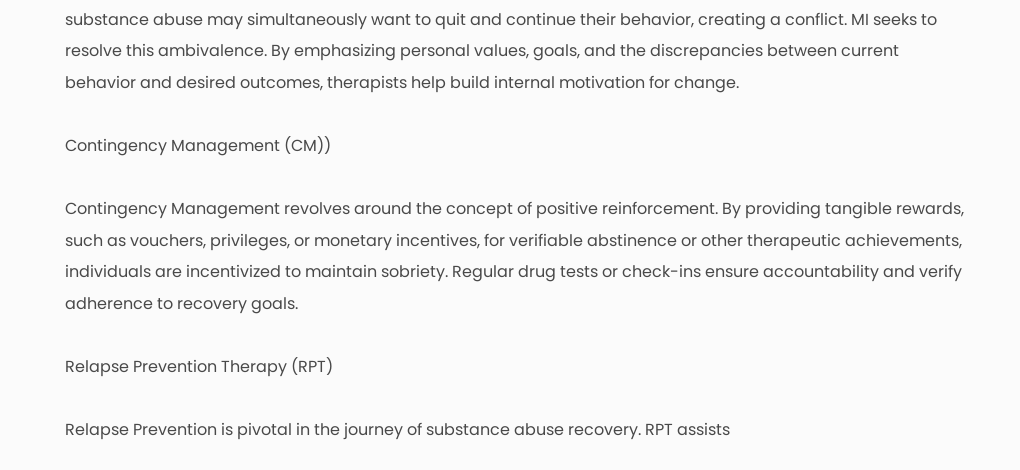substance abuse may simultaneously want to quit and continue their behavior, creating a conflict. MI seeks to resolve this ambivalence. By emphasizing personal values, goals, and the discrepancies between current behavior and desired outcomes, therapists help build internal motivation for change.

Contingency Management (CM))

Contingency Management revolves around the concept of positive reinforcement. By providing tangible rewards, such as vouchers, privileges, or monetary incentives, for verifiable abstinence or other therapeutic achievements, individuals are incentivized to maintain sobriety. Regular drug tests or check-ins ensure accountability and verify adherence to recovery goals.

Relapse Prevention Therapy (RPT)

Relapse Prevention is pivotal in the journey of substance abuse recovery. RPT assists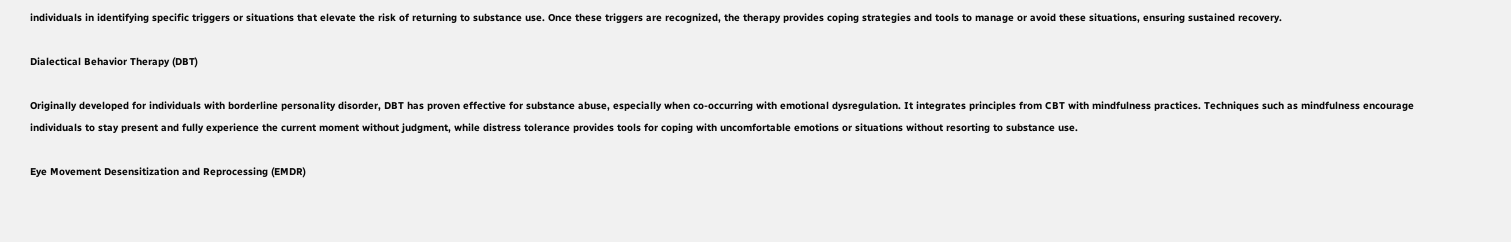individuals in identifying specific triggers or situations that elevate the risk of returning to substance use. Once these triggers are recognized, the therapy provides coping strategies and tools to manage or avoid these situations, ensuring sustained recovery.

Dialectical Behavior Therapy (DBT)

Originally developed for individuals with borderline personality disorder, DBT has proven effective for substance abuse, especially when co-occurring with emotional dysregulation. It integrates principles from CBT with mindfulness practices. Techniques such as mindfulness encourage individuals to stay present and fully experience the current moment without judgment, while distress tolerance provides tools for coping with uncomfortable emotions or situations without resorting to substance use.

Eye Movement Desensitization and Reprocessing (EMDR)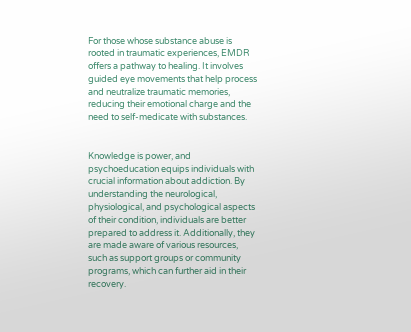For those whose substance abuse is rooted in traumatic experiences, EMDR offers a pathway to healing. It involves guided eye movements that help process and neutralize traumatic memories, reducing their emotional charge and the need to self-medicate with substances.


Knowledge is power, and psychoeducation equips individuals with crucial information about addiction. By understanding the neurological, physiological, and psychological aspects of their condition, individuals are better prepared to address it. Additionally, they are made aware of various resources, such as support groups or community programs, which can further aid in their recovery.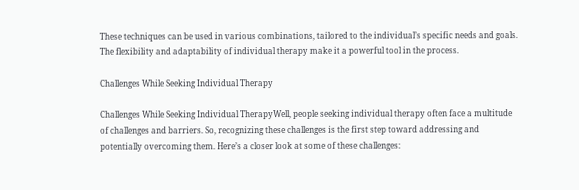These techniques can be used in various combinations, tailored to the individual’s specific needs and goals. The flexibility and adaptability of individual therapy make it a powerful tool in the process.

Challenges While Seeking Individual Therapy

Challenges While Seeking Individual TherapyWell, people seeking individual therapy often face a multitude of challenges and barriers. So, recognizing these challenges is the first step toward addressing and potentially overcoming them. Here’s a closer look at some of these challenges: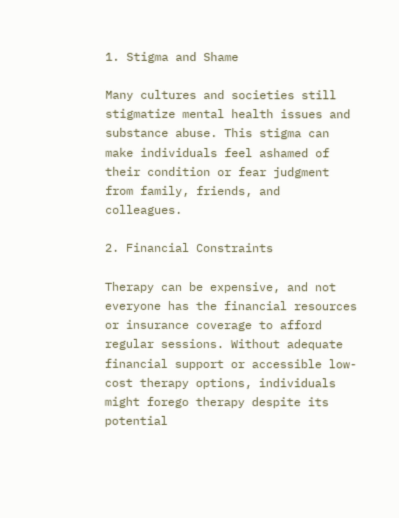1. Stigma and Shame

Many cultures and societies still stigmatize mental health issues and substance abuse. This stigma can make individuals feel ashamed of their condition or fear judgment from family, friends, and colleagues.

2. Financial Constraints

Therapy can be expensive, and not everyone has the financial resources or insurance coverage to afford regular sessions. Without adequate financial support or accessible low-cost therapy options, individuals might forego therapy despite its potential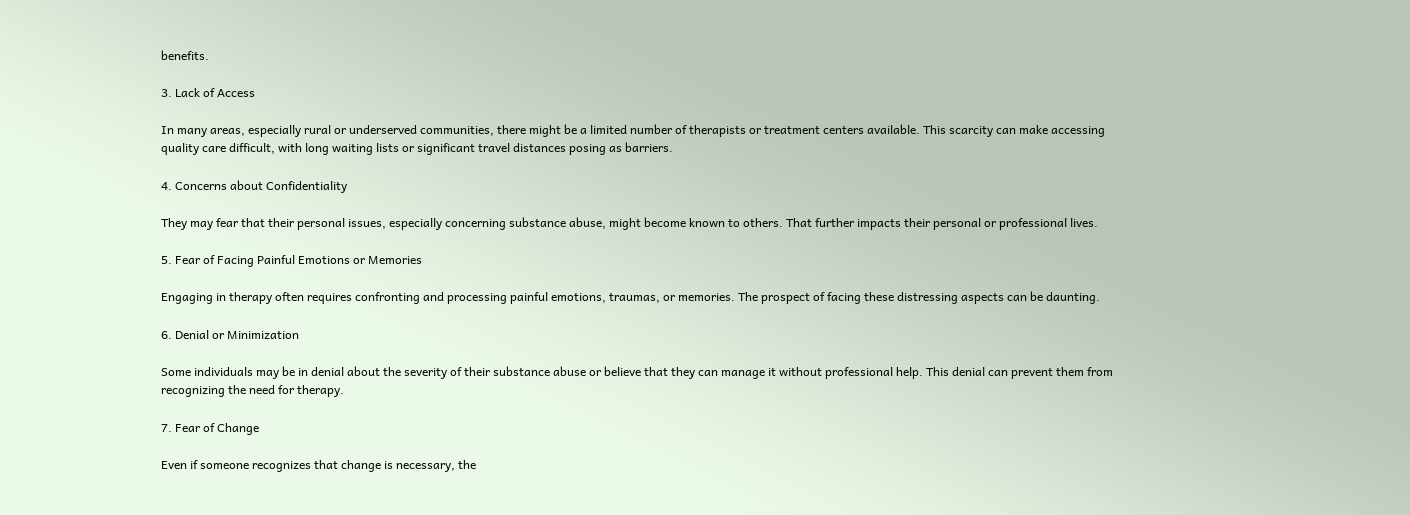benefits.

3. Lack of Access

In many areas, especially rural or underserved communities, there might be a limited number of therapists or treatment centers available. This scarcity can make accessing quality care difficult, with long waiting lists or significant travel distances posing as barriers.

4. Concerns about Confidentiality

They may fear that their personal issues, especially concerning substance abuse, might become known to others. That further impacts their personal or professional lives.

5. Fear of Facing Painful Emotions or Memories

Engaging in therapy often requires confronting and processing painful emotions, traumas, or memories. The prospect of facing these distressing aspects can be daunting.

6. Denial or Minimization

Some individuals may be in denial about the severity of their substance abuse or believe that they can manage it without professional help. This denial can prevent them from recognizing the need for therapy.

7. Fear of Change

Even if someone recognizes that change is necessary, the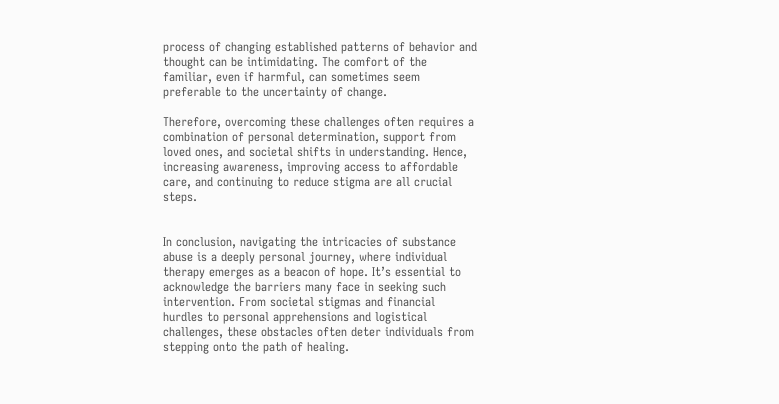process of changing established patterns of behavior and thought can be intimidating. The comfort of the familiar, even if harmful, can sometimes seem preferable to the uncertainty of change.

Therefore, overcoming these challenges often requires a combination of personal determination, support from loved ones, and societal shifts in understanding. Hence, increasing awareness, improving access to affordable care, and continuing to reduce stigma are all crucial steps.


In conclusion, navigating the intricacies of substance abuse is a deeply personal journey, where individual therapy emerges as a beacon of hope. It’s essential to acknowledge the barriers many face in seeking such intervention. From societal stigmas and financial hurdles to personal apprehensions and logistical challenges, these obstacles often deter individuals from stepping onto the path of healing.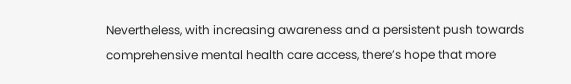Nevertheless, with increasing awareness and a persistent push towards comprehensive mental health care access, there’s hope that more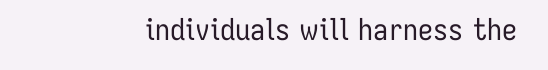individuals will harness the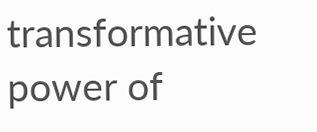transformative power of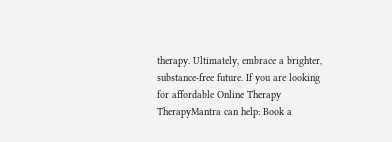therapy. Ultimately, embrace a brighter, substance-free future. If you are looking for affordable Online Therapy TherapyMantra can help: Book a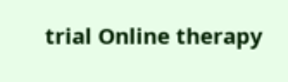trial Online therapy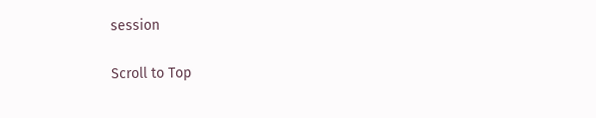session

Scroll to Top